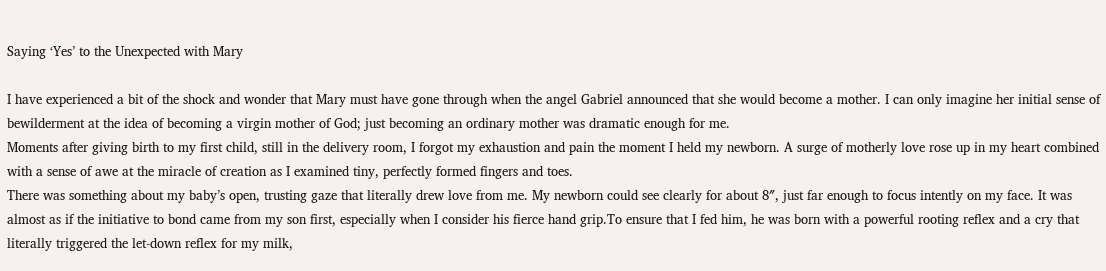Saying ‘Yes’ to the Unexpected with Mary

I have experienced a bit of the shock and wonder that Mary must have gone through when the angel Gabriel announced that she would become a mother. I can only imagine her initial sense of bewilderment at the idea of becoming a virgin mother of God; just becoming an ordinary mother was dramatic enough for me.
Moments after giving birth to my first child, still in the delivery room, I forgot my exhaustion and pain the moment I held my newborn. A surge of motherly love rose up in my heart combined with a sense of awe at the miracle of creation as I examined tiny, perfectly formed fingers and toes.
There was something about my baby’s open, trusting gaze that literally drew love from me. My newborn could see clearly for about 8″, just far enough to focus intently on my face. It was almost as if the initiative to bond came from my son first, especially when I consider his fierce hand grip.To ensure that I fed him, he was born with a powerful rooting reflex and a cry that literally triggered the let-down reflex for my milk,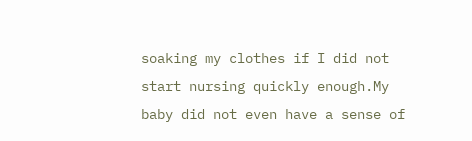soaking my clothes if I did not start nursing quickly enough.My baby did not even have a sense of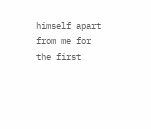himself apart from me for the first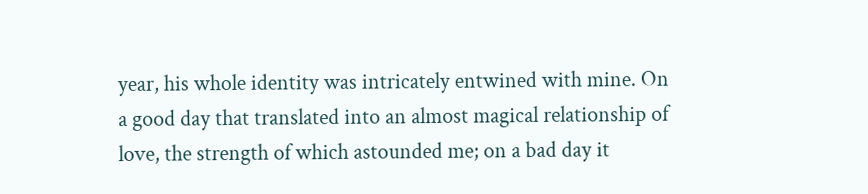year, his whole identity was intricately entwined with mine. On a good day that translated into an almost magical relationship of love, the strength of which astounded me; on a bad day it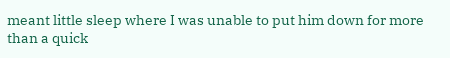meant little sleep where I was unable to put him down for more than a quick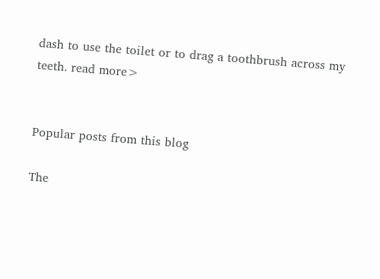dash to use the toilet or to drag a toothbrush across my teeth. read more>


Popular posts from this blog

The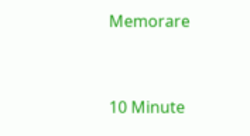Memorare


10 Minute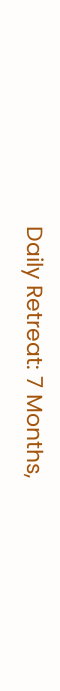Daily Retreat: 7 Months,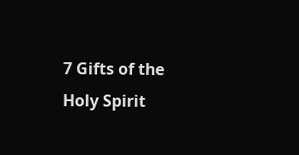7 Gifts of the Holy Spirit